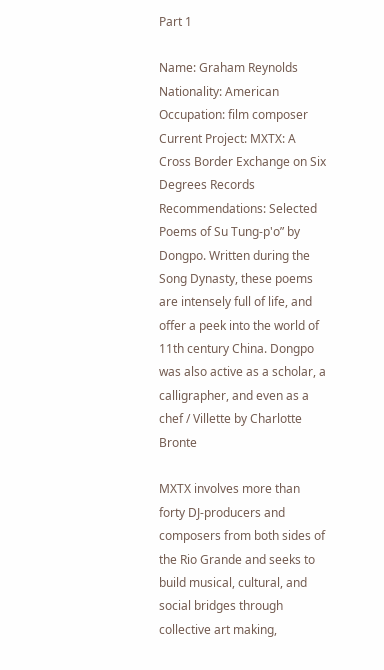Part 1

Name: Graham Reynolds
Nationality: American
Occupation: film composer
Current Project: MXTX: A Cross Border Exchange on Six Degrees Records
Recommendations: Selected Poems of Su Tung-p'o” by Dongpo. Written during the Song Dynasty, these poems are intensely full of life, and offer a peek into the world of 11th century China. Dongpo was also active as a scholar, a calligrapher, and even as a chef / Villette by Charlotte Bronte

MXTX involves more than forty DJ-producers and composers from both sides of the Rio Grande and seeks to build musical, cultural, and social bridges through collective art making,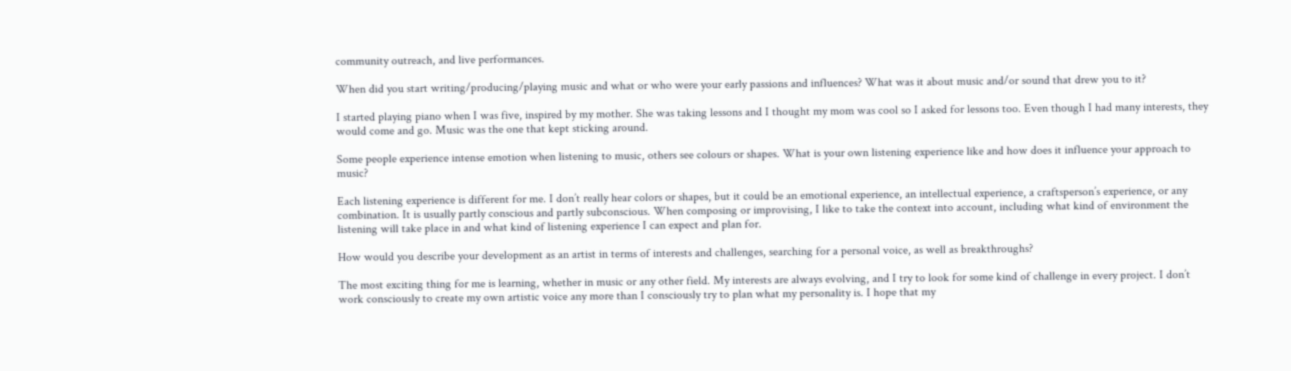community outreach, and live performances.

When did you start writing/producing/playing music and what or who were your early passions and influences? What was it about music and/or sound that drew you to it?

I started playing piano when I was five, inspired by my mother. She was taking lessons and I thought my mom was cool so I asked for lessons too. Even though I had many interests, they would come and go. Music was the one that kept sticking around.

Some people experience intense emotion when listening to music, others see colours or shapes. What is your own listening experience like and how does it influence your approach to music?

Each listening experience is different for me. I don’t really hear colors or shapes, but it could be an emotional experience, an intellectual experience, a craftsperson’s experience, or any combination. It is usually partly conscious and partly subconscious. When composing or improvising, I like to take the context into account, including what kind of environment the listening will take place in and what kind of listening experience I can expect and plan for.

How would you describe your development as an artist in terms of interests and challenges, searching for a personal voice, as well as breakthroughs?

The most exciting thing for me is learning, whether in music or any other field. My interests are always evolving, and I try to look for some kind of challenge in every project. I don’t work consciously to create my own artistic voice any more than I consciously try to plan what my personality is. I hope that my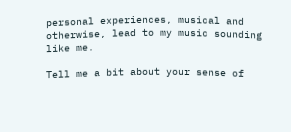personal experiences, musical and otherwise, lead to my music sounding like me.

Tell me a bit about your sense of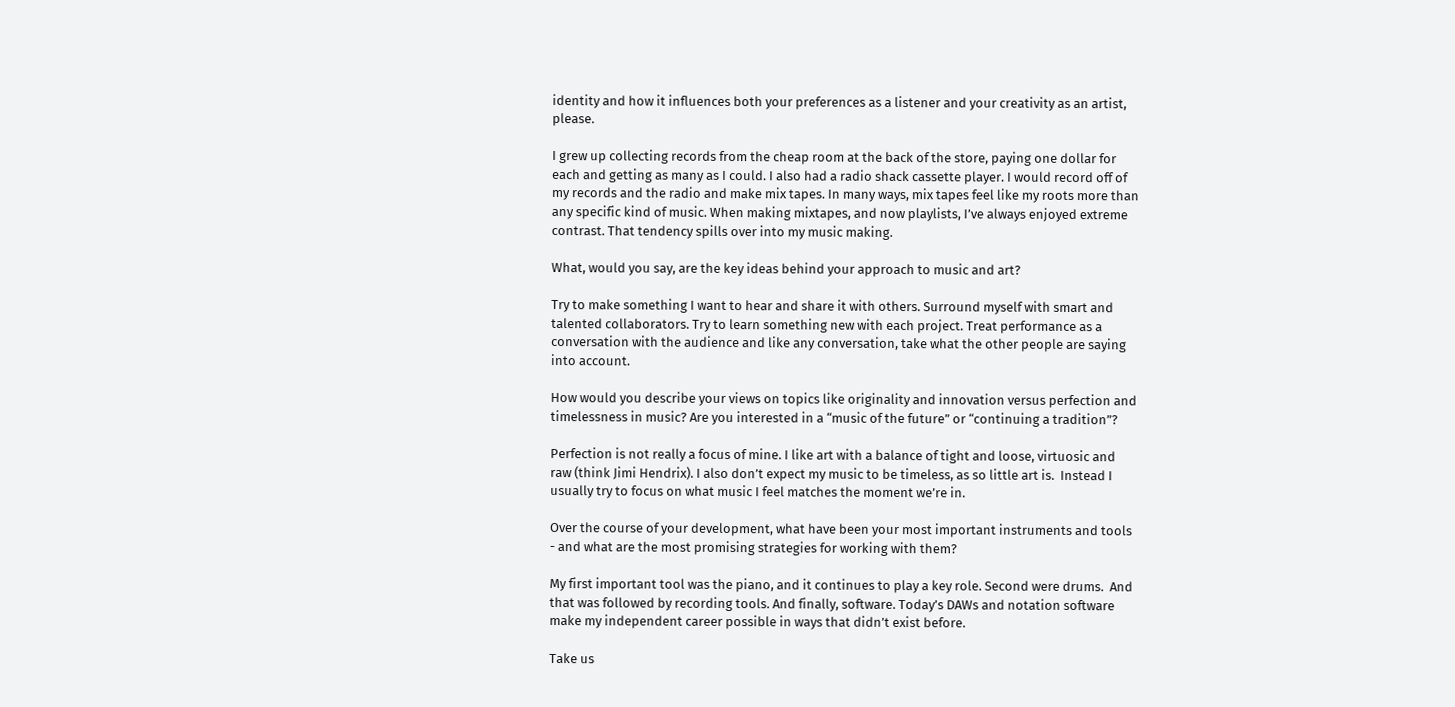identity and how it influences both your preferences as a listener and your creativity as an artist, please.

I grew up collecting records from the cheap room at the back of the store, paying one dollar for each and getting as many as I could. I also had a radio shack cassette player. I would record off of my records and the radio and make mix tapes. In many ways, mix tapes feel like my roots more than any specific kind of music. When making mixtapes, and now playlists, I’ve always enjoyed extreme contrast. That tendency spills over into my music making.

What, would you say, are the key ideas behind your approach to music and art?

Try to make something I want to hear and share it with others. Surround myself with smart and talented collaborators. Try to learn something new with each project. Treat performance as a conversation with the audience and like any conversation, take what the other people are saying into account.

How would you describe your views on topics like originality and innovation versus perfection and timelessness in music? Are you interested in a “music of the future” or “continuing a tradition”?

Perfection is not really a focus of mine. I like art with a balance of tight and loose, virtuosic and raw (think Jimi Hendrix). I also don’t expect my music to be timeless, as so little art is.  Instead I usually try to focus on what music I feel matches the moment we’re in.

Over the course of your development, what have been your most important instruments and tools - and what are the most promising strategies for working with them?

My first important tool was the piano, and it continues to play a key role. Second were drums.  And that was followed by recording tools. And finally, software. Today’s DAWs and notation software make my independent career possible in ways that didn’t exist before.

Take us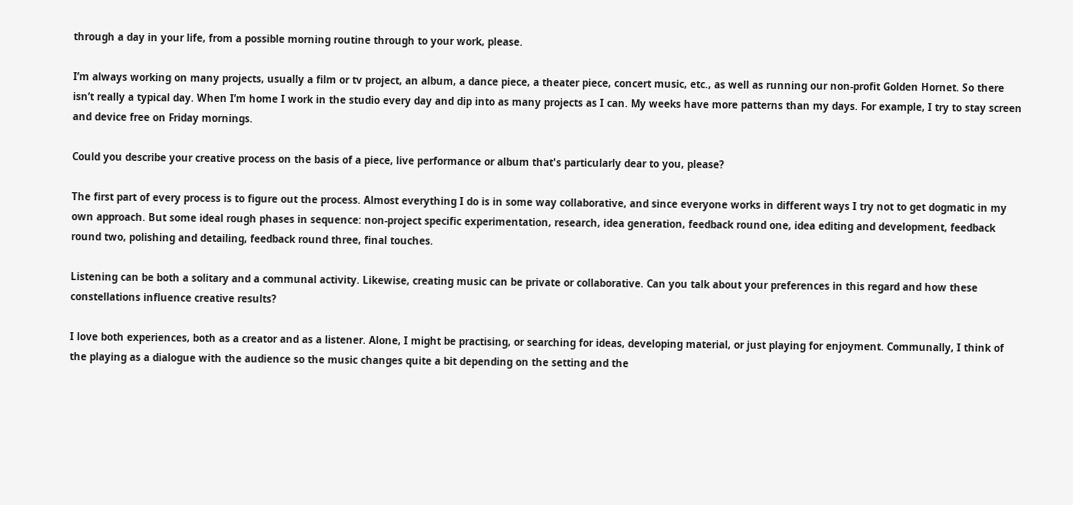through a day in your life, from a possible morning routine through to your work, please.

I’m always working on many projects, usually a film or tv project, an album, a dance piece, a theater piece, concert music, etc., as well as running our non-profit Golden Hornet. So there isn’t really a typical day. When I’m home I work in the studio every day and dip into as many projects as I can. My weeks have more patterns than my days. For example, I try to stay screen and device free on Friday mornings.

Could you describe your creative process on the basis of a piece, live performance or album that's particularly dear to you, please?

The first part of every process is to figure out the process. Almost everything I do is in some way collaborative, and since everyone works in different ways I try not to get dogmatic in my own approach. But some ideal rough phases in sequence: non-project specific experimentation, research, idea generation, feedback round one, idea editing and development, feedback round two, polishing and detailing, feedback round three, final touches.

Listening can be both a solitary and a communal activity. Likewise, creating music can be private or collaborative. Can you talk about your preferences in this regard and how these constellations influence creative results?

I love both experiences, both as a creator and as a listener. Alone, I might be practising, or searching for ideas, developing material, or just playing for enjoyment. Communally, I think of the playing as a dialogue with the audience so the music changes quite a bit depending on the setting and the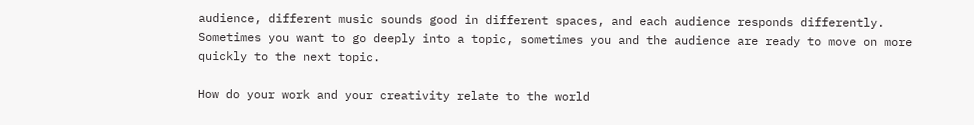audience, different music sounds good in different spaces, and each audience responds differently. Sometimes you want to go deeply into a topic, sometimes you and the audience are ready to move on more quickly to the next topic.

How do your work and your creativity relate to the world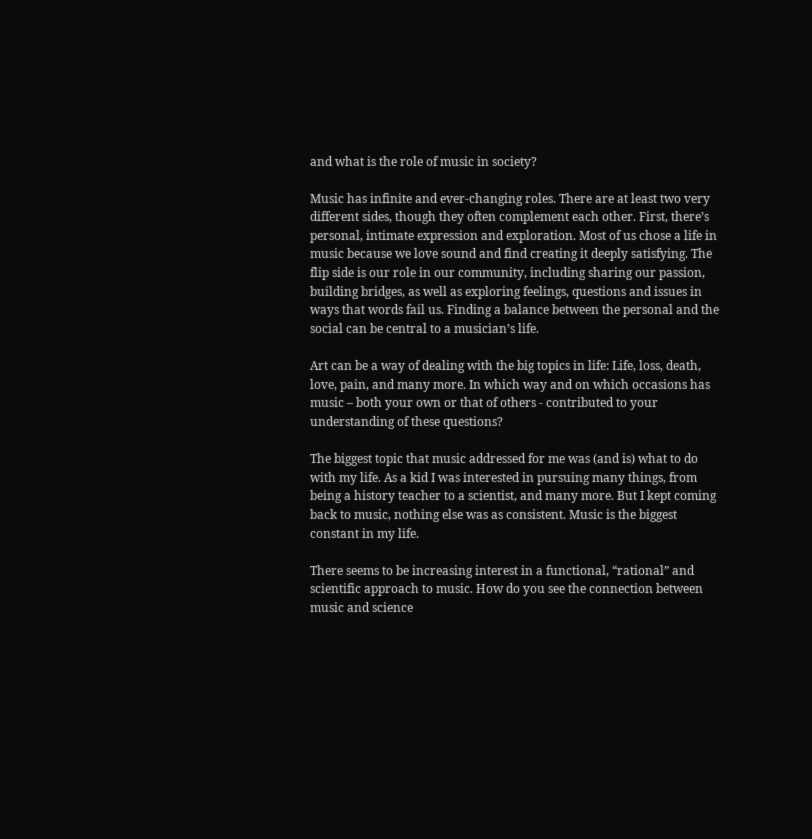and what is the role of music in society?

Music has infinite and ever-changing roles. There are at least two very different sides, though they often complement each other. First, there’s personal, intimate expression and exploration. Most of us chose a life in music because we love sound and find creating it deeply satisfying. The flip side is our role in our community, including sharing our passion, building bridges, as well as exploring feelings, questions and issues in ways that words fail us. Finding a balance between the personal and the social can be central to a musician’s life.

Art can be a way of dealing with the big topics in life: Life, loss, death, love, pain, and many more. In which way and on which occasions has music – both your own or that of others - contributed to your understanding of these questions?

The biggest topic that music addressed for me was (and is) what to do with my life. As a kid I was interested in pursuing many things, from being a history teacher to a scientist, and many more. But I kept coming back to music, nothing else was as consistent. Music is the biggest constant in my life.

There seems to be increasing interest in a functional, “rational” and scientific approach to music. How do you see the connection between music and science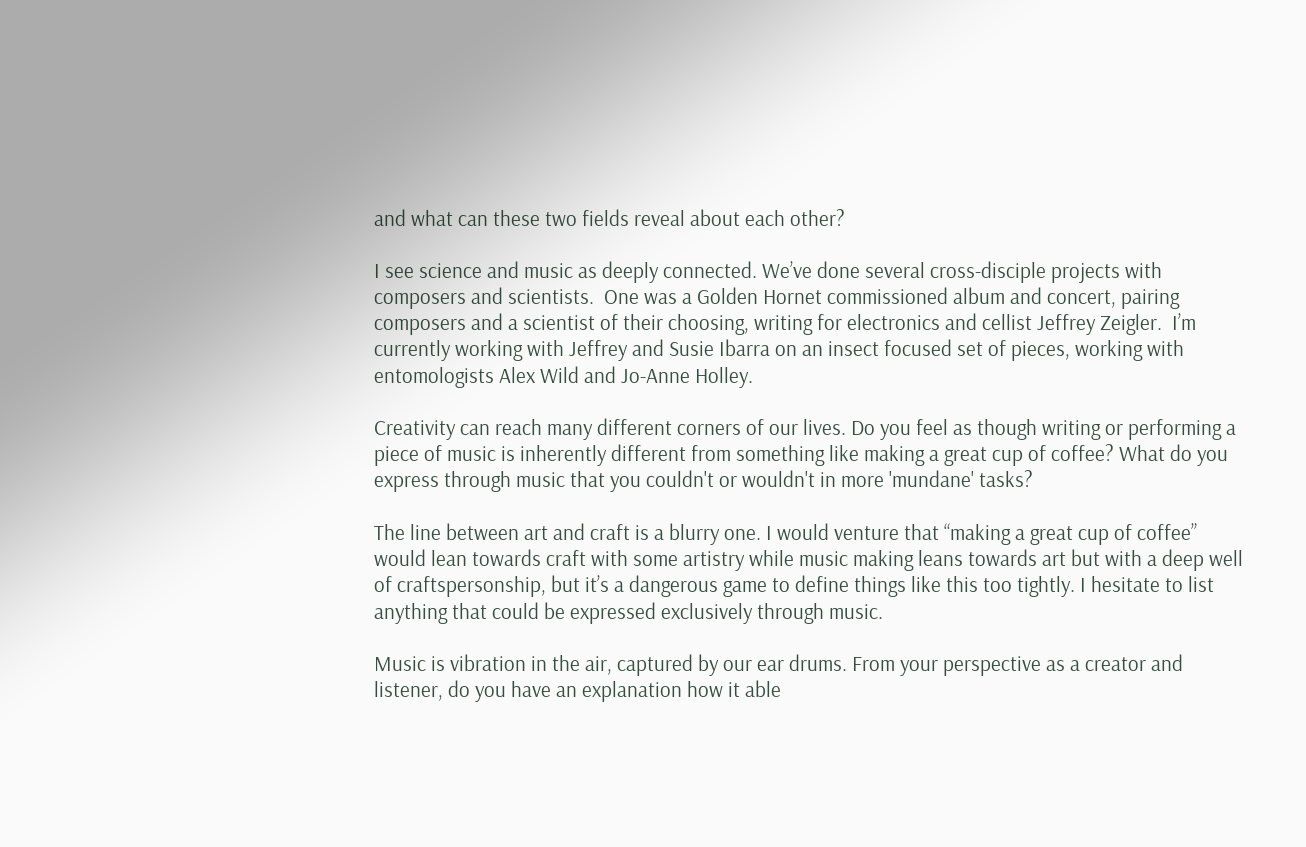and what can these two fields reveal about each other?

I see science and music as deeply connected. We’ve done several cross-disciple projects with composers and scientists.  One was a Golden Hornet commissioned album and concert, pairing composers and a scientist of their choosing, writing for electronics and cellist Jeffrey Zeigler.  I’m currently working with Jeffrey and Susie Ibarra on an insect focused set of pieces, working with entomologists Alex Wild and Jo-Anne Holley.

Creativity can reach many different corners of our lives. Do you feel as though writing or performing a piece of music is inherently different from something like making a great cup of coffee? What do you express through music that you couldn't or wouldn't in more 'mundane' tasks?

The line between art and craft is a blurry one. I would venture that “making a great cup of coffee” would lean towards craft with some artistry while music making leans towards art but with a deep well of craftspersonship, but it’s a dangerous game to define things like this too tightly. I hesitate to list anything that could be expressed exclusively through music.

Music is vibration in the air, captured by our ear drums. From your perspective as a creator and listener, do you have an explanation how it able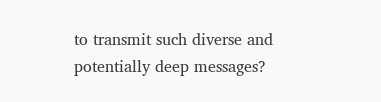to transmit such diverse and potentially deep messages?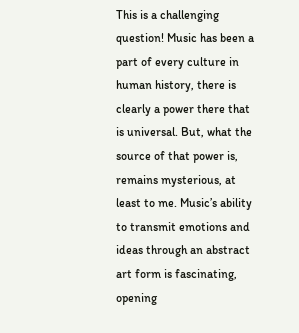This is a challenging question! Music has been a part of every culture in human history, there is clearly a power there that is universal. But, what the source of that power is, remains mysterious, at least to me. Music’s ability to transmit emotions and ideas through an abstract art form is fascinating, opening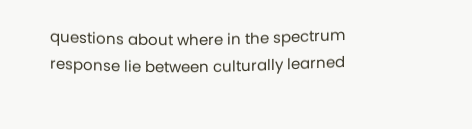questions about where in the spectrum response lie between culturally learned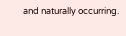and naturally occurring.